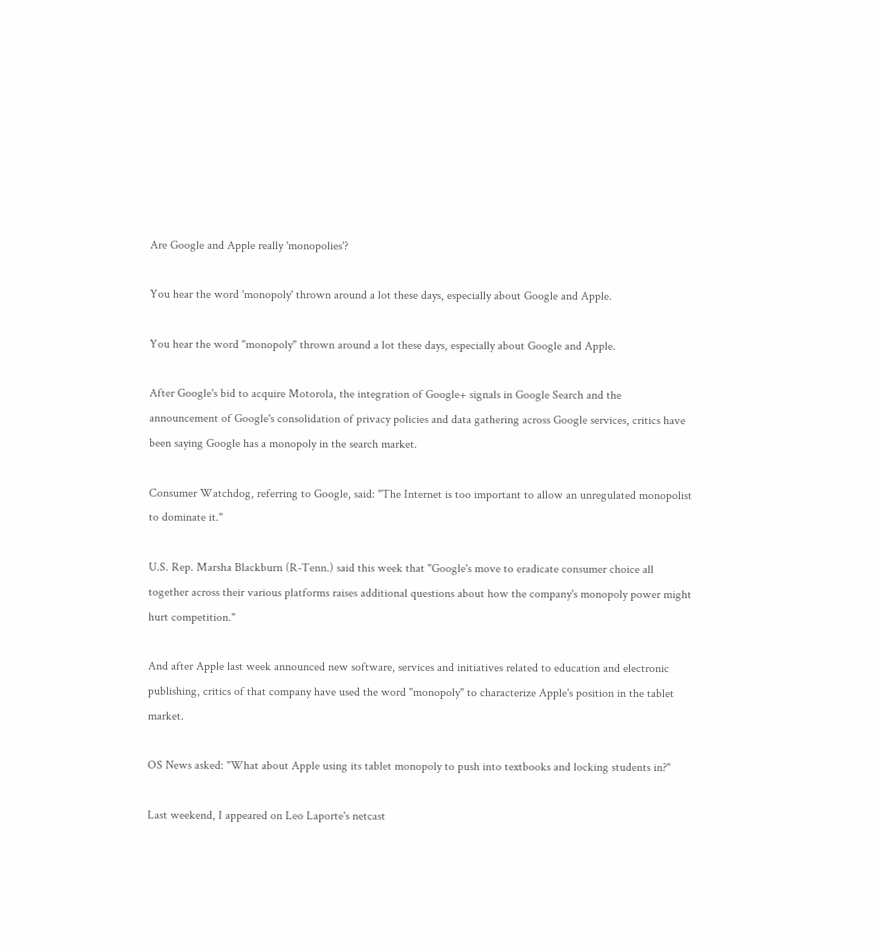Are Google and Apple really 'monopolies'?

You hear the word 'monopoly' thrown around a lot these days, especially about Google and Apple.

You hear the word "monopoly" thrown around a lot these days, especially about Google and Apple.

After Google's bid to acquire Motorola, the integration of Google+ signals in Google Search and the announcement of Google's consolidation of privacy policies and data gathering across Google services, critics have been saying Google has a monopoly in the search market.

Consumer Watchdog, referring to Google, said: "The Internet is too important to allow an unregulated monopolist to dominate it."

U.S. Rep. Marsha Blackburn (R-Tenn.) said this week that "Google's move to eradicate consumer choice all together across their various platforms raises additional questions about how the company's monopoly power might hurt competition."

And after Apple last week announced new software, services and initiatives related to education and electronic publishing, critics of that company have used the word "monopoly" to characterize Apple's position in the tablet market.

OS News asked: "What about Apple using its tablet monopoly to push into textbooks and locking students in?"

Last weekend, I appeared on Leo Laporte's netcast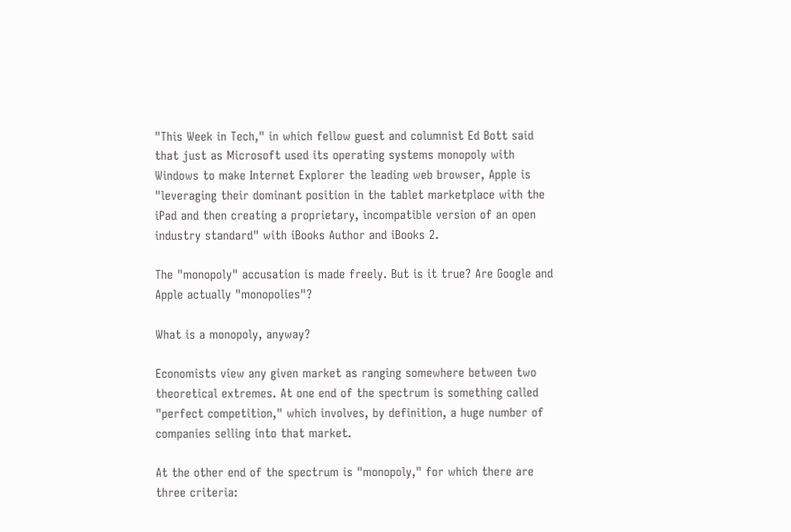"This Week in Tech," in which fellow guest and columnist Ed Bott said that just as Microsoft used its operating systems monopoly with Windows to make Internet Explorer the leading web browser, Apple is "leveraging their dominant position in the tablet marketplace with the iPad and then creating a proprietary, incompatible version of an open industry standard" with iBooks Author and iBooks 2.

The "monopoly" accusation is made freely. But is it true? Are Google and Apple actually "monopolies"?

What is a monopoly, anyway?

Economists view any given market as ranging somewhere between two theoretical extremes. At one end of the spectrum is something called "perfect competition," which involves, by definition, a huge number of companies selling into that market.

At the other end of the spectrum is "monopoly," for which there are three criteria: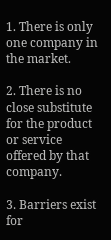1. There is only one company in the market.

2. There is no close substitute for the product or service offered by that company.

3. Barriers exist for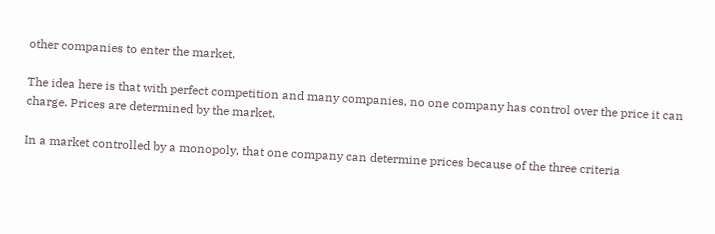other companies to enter the market.

The idea here is that with perfect competition and many companies, no one company has control over the price it can charge. Prices are determined by the market.

In a market controlled by a monopoly, that one company can determine prices because of the three criteria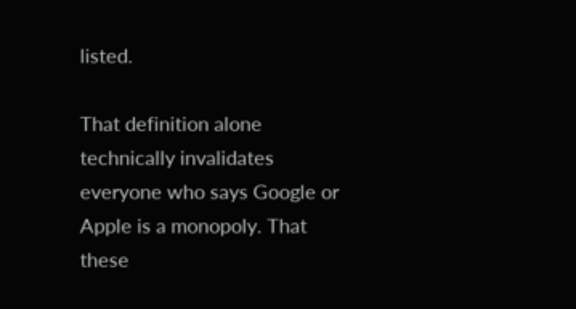listed.

That definition alone technically invalidates everyone who says Google or Apple is a monopoly. That these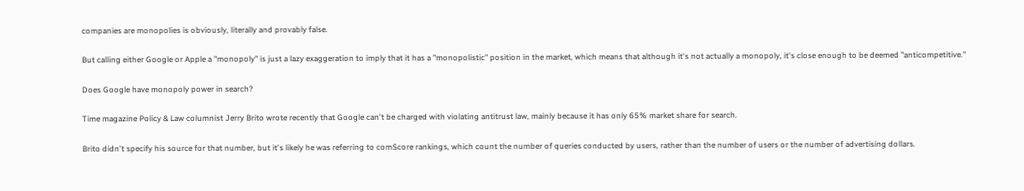companies are monopolies is obviously, literally and provably false.

But calling either Google or Apple a "monopoly" is just a lazy exaggeration to imply that it has a "monopolistic" position in the market, which means that although it's not actually a monopoly, it's close enough to be deemed "anticompetitive."

Does Google have monopoly power in search?

Time magazine Policy & Law columnist Jerry Brito wrote recently that Google can't be charged with violating antitrust law, mainly because it has only 65% market share for search.

Brito didn't specify his source for that number, but it's likely he was referring to comScore rankings, which count the number of queries conducted by users, rather than the number of users or the number of advertising dollars.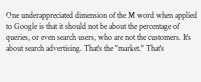One underappreciated dimension of the M word when applied to Google is that it should not be about the percentage of queries, or even search users, who are not the customers. It's about search advertising. That's the "market." That's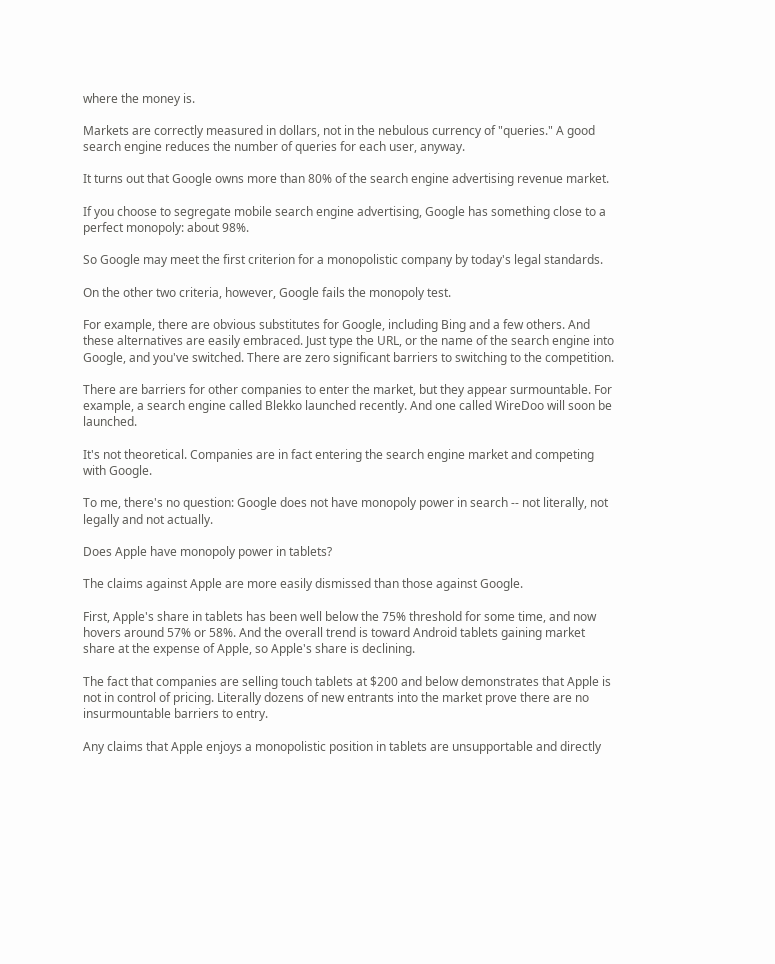where the money is.

Markets are correctly measured in dollars, not in the nebulous currency of "queries." A good search engine reduces the number of queries for each user, anyway.

It turns out that Google owns more than 80% of the search engine advertising revenue market.

If you choose to segregate mobile search engine advertising, Google has something close to a perfect monopoly: about 98%.

So Google may meet the first criterion for a monopolistic company by today's legal standards.

On the other two criteria, however, Google fails the monopoly test.

For example, there are obvious substitutes for Google, including Bing and a few others. And these alternatives are easily embraced. Just type the URL, or the name of the search engine into Google, and you've switched. There are zero significant barriers to switching to the competition.

There are barriers for other companies to enter the market, but they appear surmountable. For example, a search engine called Blekko launched recently. And one called WireDoo will soon be launched.

It's not theoretical. Companies are in fact entering the search engine market and competing with Google.

To me, there's no question: Google does not have monopoly power in search -- not literally, not legally and not actually.

Does Apple have monopoly power in tablets?

The claims against Apple are more easily dismissed than those against Google.

First, Apple's share in tablets has been well below the 75% threshold for some time, and now hovers around 57% or 58%. And the overall trend is toward Android tablets gaining market share at the expense of Apple, so Apple's share is declining.

The fact that companies are selling touch tablets at $200 and below demonstrates that Apple is not in control of pricing. Literally dozens of new entrants into the market prove there are no insurmountable barriers to entry.

Any claims that Apple enjoys a monopolistic position in tablets are unsupportable and directly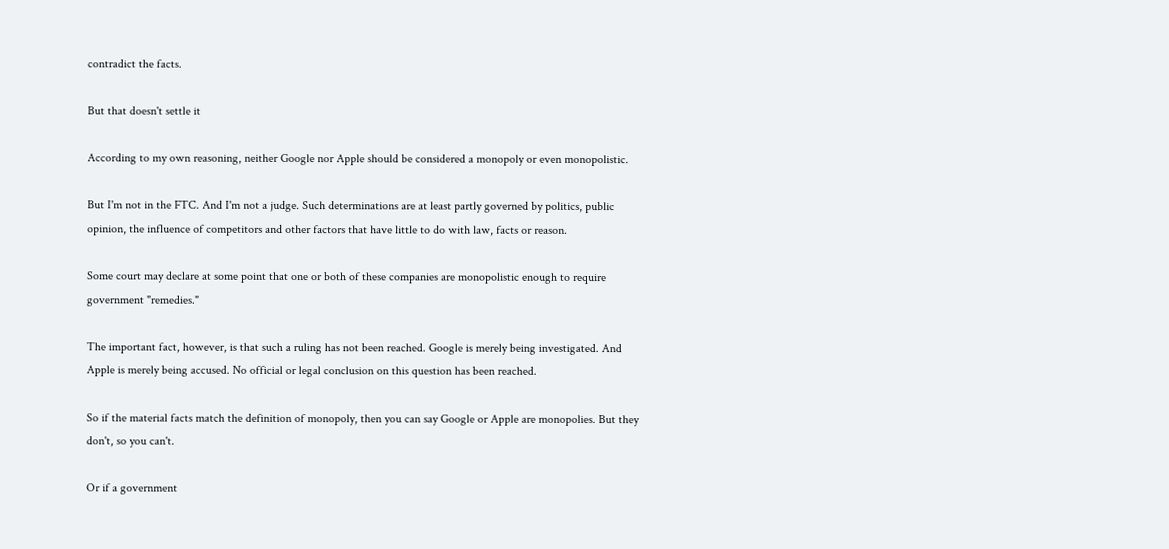contradict the facts.

But that doesn't settle it

According to my own reasoning, neither Google nor Apple should be considered a monopoly or even monopolistic.

But I'm not in the FTC. And I'm not a judge. Such determinations are at least partly governed by politics, public opinion, the influence of competitors and other factors that have little to do with law, facts or reason.

Some court may declare at some point that one or both of these companies are monopolistic enough to require government "remedies."

The important fact, however, is that such a ruling has not been reached. Google is merely being investigated. And Apple is merely being accused. No official or legal conclusion on this question has been reached.

So if the material facts match the definition of monopoly, then you can say Google or Apple are monopolies. But they don't, so you can't.

Or if a government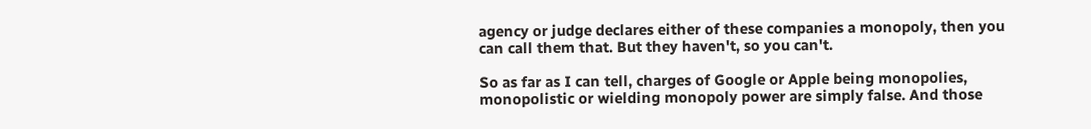agency or judge declares either of these companies a monopoly, then you can call them that. But they haven't, so you can't.

So as far as I can tell, charges of Google or Apple being monopolies, monopolistic or wielding monopoly power are simply false. And those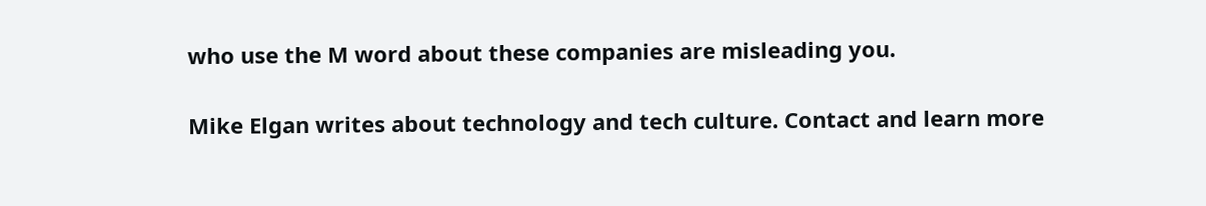who use the M word about these companies are misleading you.

Mike Elgan writes about technology and tech culture. Contact and learn more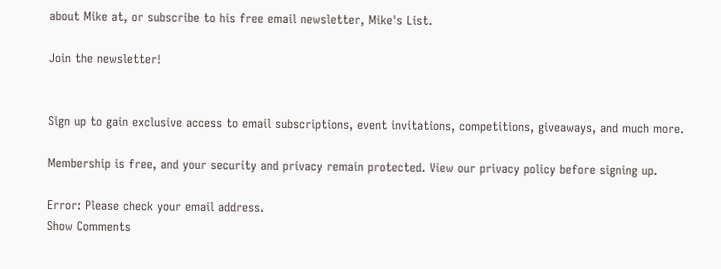about Mike at, or subscribe to his free email newsletter, Mike's List.

Join the newsletter!


Sign up to gain exclusive access to email subscriptions, event invitations, competitions, giveaways, and much more.

Membership is free, and your security and privacy remain protected. View our privacy policy before signing up.

Error: Please check your email address.
Show Comments